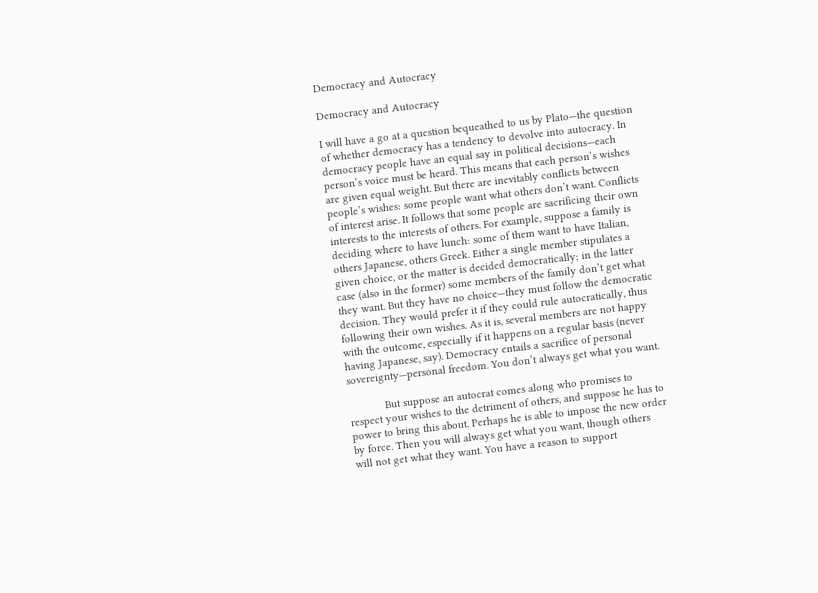Democracy and Autocracy

Democracy and Autocracy

I will have a go at a question bequeathed to us by Plato—the question of whether democracy has a tendency to devolve into autocracy. In democracy people have an equal say in political decisions—each person’s voice must be heard. This means that each person’s wishes are given equal weight. But there are inevitably conflicts between people’s wishes: some people want what others don’t want. Conflicts of interest arise. It follows that some people are sacrificing their own interests to the interests of others. For example, suppose a family is deciding where to have lunch: some of them want to have Italian, others Japanese, others Greek. Either a single member stipulates a given choice, or the matter is decided democratically; in the latter case (also in the former) some members of the family don’t get what they want. But they have no choice—they must follow the democratic decision. They would prefer it if they could rule autocratically, thus following their own wishes. As it is, several members are not happy with the outcome, especially if it happens on a regular basis (never having Japanese, say). Democracy entails a sacrifice of personal sovereignty—personal freedom. You don’t always get what you want.

            But suppose an autocrat comes along who promises to respect your wishes to the detriment of others, and suppose he has to power to bring this about. Perhaps he is able to impose the new order by force. Then you will always get what you want, though others will not get what they want. You have a reason to support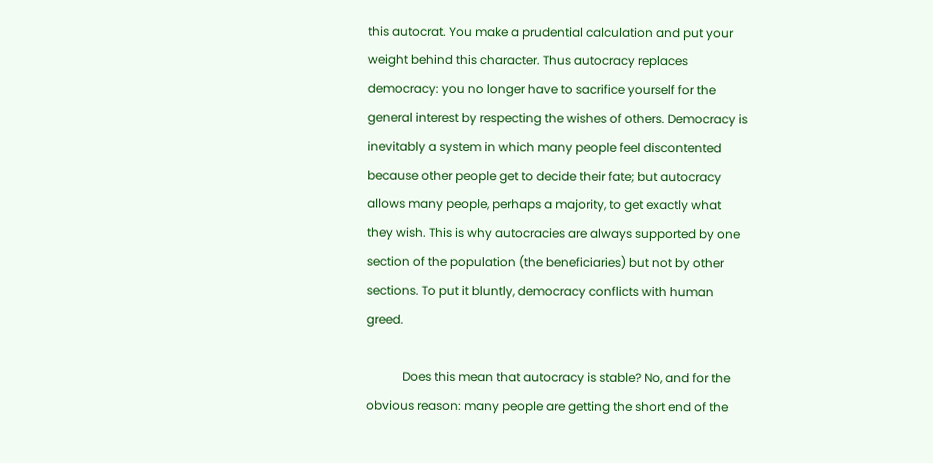this autocrat. You make a prudential calculation and put your weight behind this character. Thus autocracy replaces democracy: you no longer have to sacrifice yourself for the general interest by respecting the wishes of others. Democracy is inevitably a system in which many people feel discontented because other people get to decide their fate; but autocracy allows many people, perhaps a majority, to get exactly what they wish. This is why autocracies are always supported by one section of the population (the beneficiaries) but not by other sections. To put it bluntly, democracy conflicts with human greed.

            Does this mean that autocracy is stable? No, and for the obvious reason: many people are getting the short end of the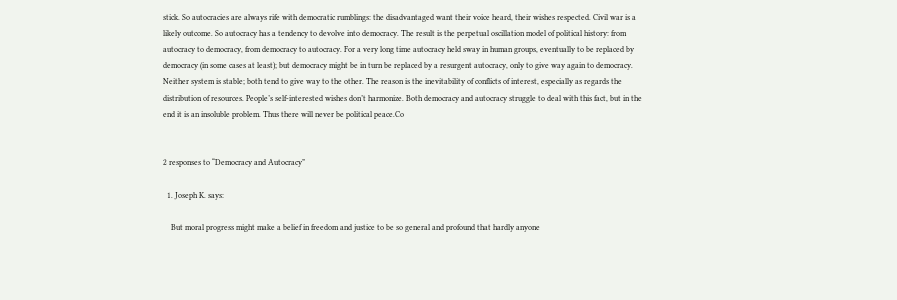stick. So autocracies are always rife with democratic rumblings: the disadvantaged want their voice heard, their wishes respected. Civil war is a likely outcome. So autocracy has a tendency to devolve into democracy. The result is the perpetual oscillation model of political history: from autocracy to democracy, from democracy to autocracy. For a very long time autocracy held sway in human groups, eventually to be replaced by democracy (in some cases at least); but democracy might be in turn be replaced by a resurgent autocracy, only to give way again to democracy. Neither system is stable; both tend to give way to the other. The reason is the inevitability of conflicts of interest, especially as regards the distribution of resources. People’s self-interested wishes don’t harmonize. Both democracy and autocracy struggle to deal with this fact, but in the end it is an insoluble problem. Thus there will never be political peace.Co


2 responses to “Democracy and Autocracy”

  1. Joseph K. says:

    But moral progress might make a belief in freedom and justice to be so general and profound that hardly anyone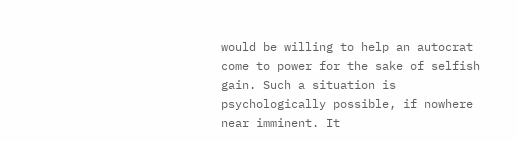would be willing to help an autocrat come to power for the sake of selfish gain. Such a situation is psychologically possible, if nowhere near imminent. It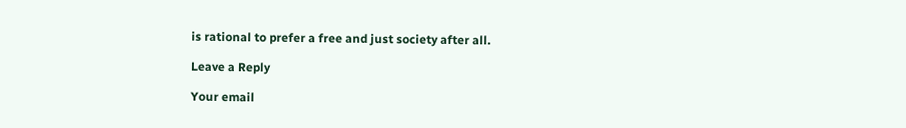is rational to prefer a free and just society after all.

Leave a Reply

Your email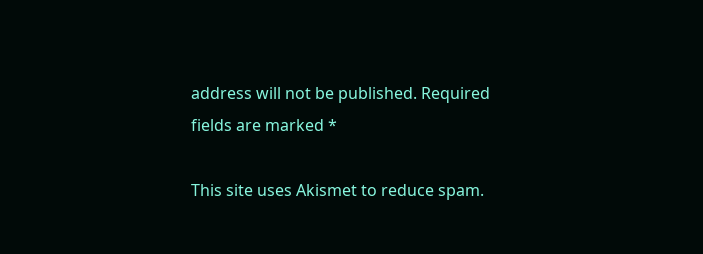address will not be published. Required fields are marked *

This site uses Akismet to reduce spam.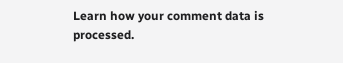Learn how your comment data is processed.